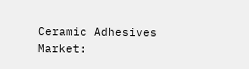Ceramic Adhesives Market: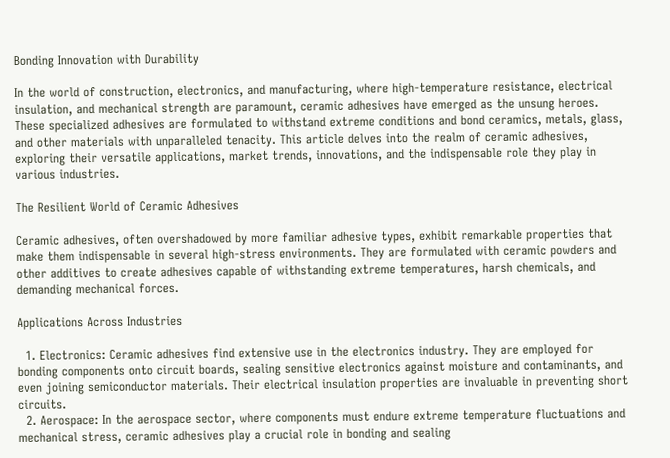Bonding Innovation with Durability

In the world of construction, electronics, and manufacturing, where high-temperature resistance, electrical insulation, and mechanical strength are paramount, ceramic adhesives have emerged as the unsung heroes. These specialized adhesives are formulated to withstand extreme conditions and bond ceramics, metals, glass, and other materials with unparalleled tenacity. This article delves into the realm of ceramic adhesives, exploring their versatile applications, market trends, innovations, and the indispensable role they play in various industries.

The Resilient World of Ceramic Adhesives

Ceramic adhesives, often overshadowed by more familiar adhesive types, exhibit remarkable properties that make them indispensable in several high-stress environments. They are formulated with ceramic powders and other additives to create adhesives capable of withstanding extreme temperatures, harsh chemicals, and demanding mechanical forces.

Applications Across Industries

  1. Electronics: Ceramic adhesives find extensive use in the electronics industry. They are employed for bonding components onto circuit boards, sealing sensitive electronics against moisture and contaminants, and even joining semiconductor materials. Their electrical insulation properties are invaluable in preventing short circuits.
  2. Aerospace: In the aerospace sector, where components must endure extreme temperature fluctuations and mechanical stress, ceramic adhesives play a crucial role in bonding and sealing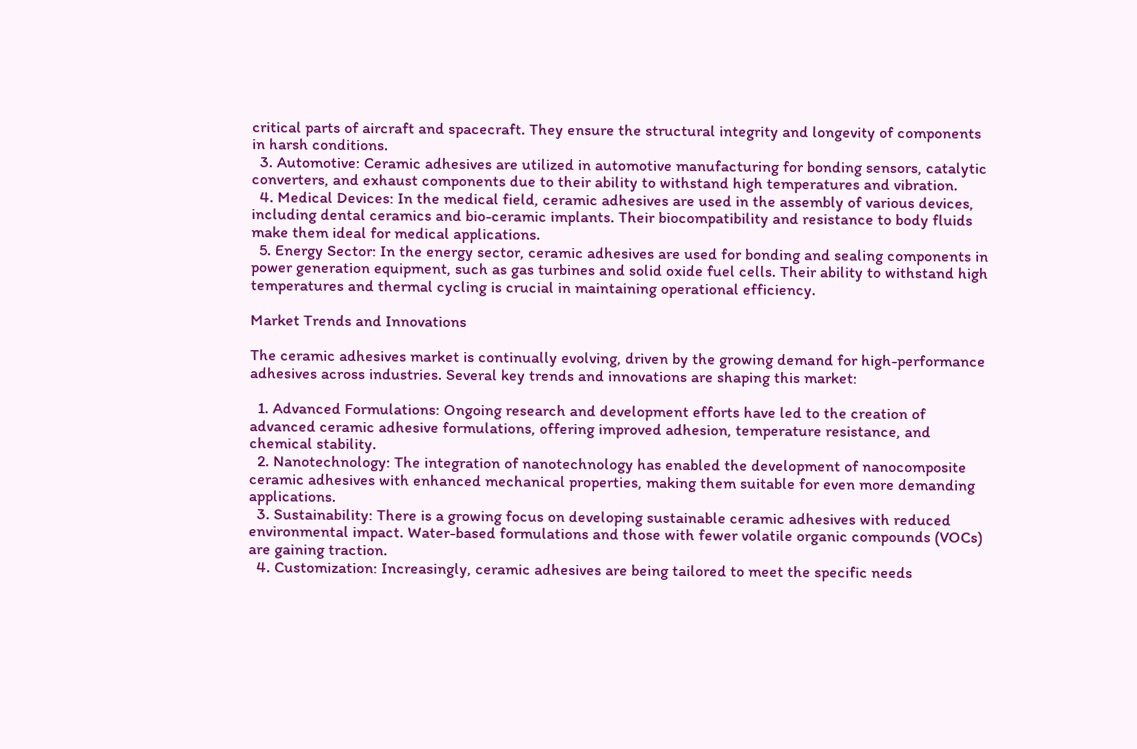critical parts of aircraft and spacecraft. They ensure the structural integrity and longevity of components in harsh conditions.
  3. Automotive: Ceramic adhesives are utilized in automotive manufacturing for bonding sensors, catalytic converters, and exhaust components due to their ability to withstand high temperatures and vibration.
  4. Medical Devices: In the medical field, ceramic adhesives are used in the assembly of various devices, including dental ceramics and bio-ceramic implants. Their biocompatibility and resistance to body fluids make them ideal for medical applications.
  5. Energy Sector: In the energy sector, ceramic adhesives are used for bonding and sealing components in power generation equipment, such as gas turbines and solid oxide fuel cells. Their ability to withstand high temperatures and thermal cycling is crucial in maintaining operational efficiency.

Market Trends and Innovations

The ceramic adhesives market is continually evolving, driven by the growing demand for high-performance adhesives across industries. Several key trends and innovations are shaping this market:

  1. Advanced Formulations: Ongoing research and development efforts have led to the creation of advanced ceramic adhesive formulations, offering improved adhesion, temperature resistance, and chemical stability.
  2. Nanotechnology: The integration of nanotechnology has enabled the development of nanocomposite ceramic adhesives with enhanced mechanical properties, making them suitable for even more demanding applications.
  3. Sustainability: There is a growing focus on developing sustainable ceramic adhesives with reduced environmental impact. Water-based formulations and those with fewer volatile organic compounds (VOCs) are gaining traction.
  4. Customization: Increasingly, ceramic adhesives are being tailored to meet the specific needs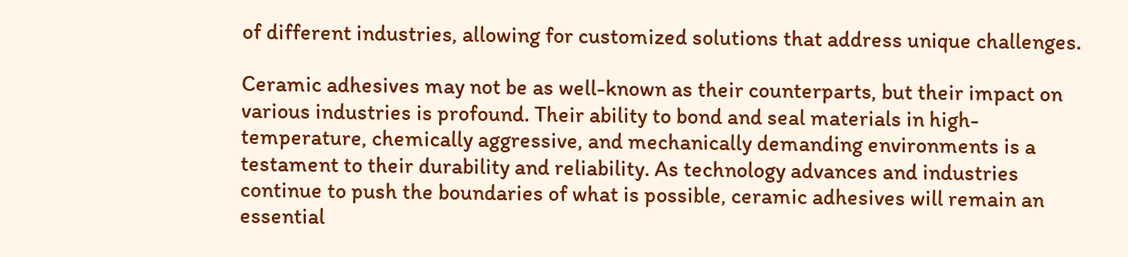of different industries, allowing for customized solutions that address unique challenges.

Ceramic adhesives may not be as well-known as their counterparts, but their impact on various industries is profound. Their ability to bond and seal materials in high-temperature, chemically aggressive, and mechanically demanding environments is a testament to their durability and reliability. As technology advances and industries continue to push the boundaries of what is possible, ceramic adhesives will remain an essential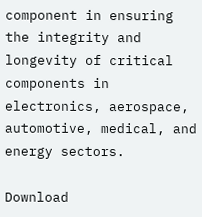component in ensuring the integrity and longevity of critical components in electronics, aerospace, automotive, medical, and energy sectors.

Download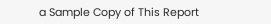a Sample Copy of This Report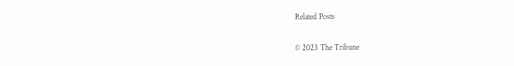Related Posts

© 2023 The Tribune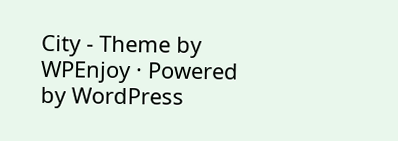City - Theme by WPEnjoy · Powered by WordPress